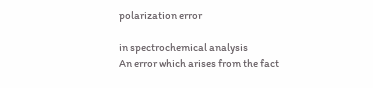polarization error

in spectrochemical analysis
An error which arises from the fact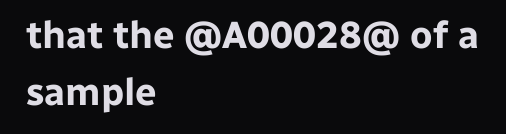that the @A00028@ of a sample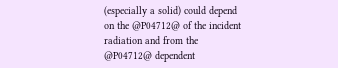(especially a solid) could depend on the @P04712@ of the incident radiation and from the @P04712@ dependent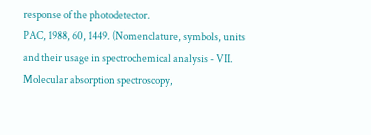response of the photodetector.
PAC, 1988, 60, 1449. (Nomenclature, symbols, units and their usage in spectrochemical analysis - VII. Molecular absorption spectroscopy,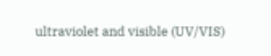ultraviolet and visible (UV/VIS)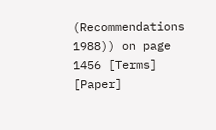(Recommendations 1988)) on page 1456 [Terms] [Paper]